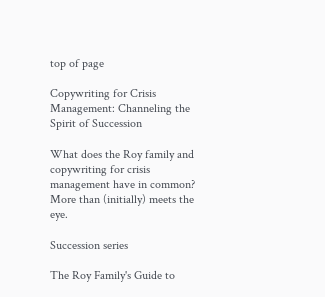top of page

Copywriting for Crisis Management: Channeling the Spirit of Succession

What does the Roy family and copywriting for crisis management have in common? More than (initially) meets the eye.

Succession series

The Roy Family's Guide to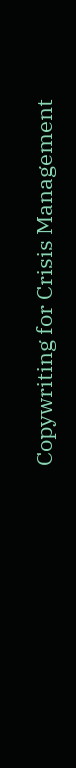Copywriting for Crisis Management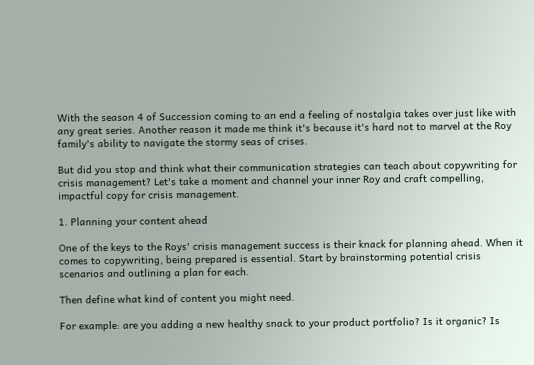With the season 4 of Succession coming to an end a feeling of nostalgia takes over just like with any great series. Another reason it made me think it's because it's hard not to marvel at the Roy family's ability to navigate the stormy seas of crises.

But did you stop and think what their communication strategies can teach about copywriting for crisis management? Let's take a moment and channel your inner Roy and craft compelling, impactful copy for crisis management.

1. Planning your content ahead

One of the keys to the Roys' crisis management success is their knack for planning ahead. When it comes to copywriting, being prepared is essential. Start by brainstorming potential crisis scenarios and outlining a plan for each.

Then define what kind of content you might need.

For example: are you adding a new healthy snack to your product portfolio? Is it organic? Is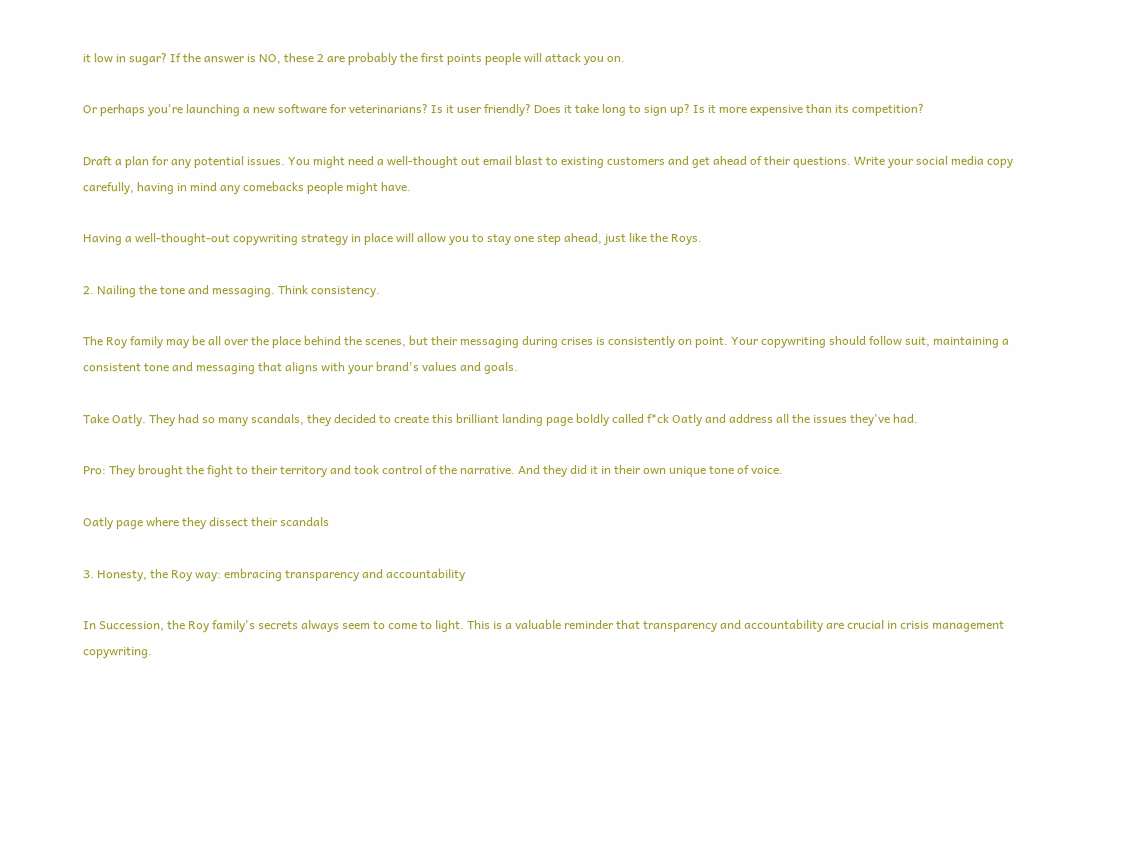it low in sugar? If the answer is NO, these 2 are probably the first points people will attack you on.

Or perhaps you're launching a new software for veterinarians? Is it user friendly? Does it take long to sign up? Is it more expensive than its competition?

Draft a plan for any potential issues. You might need a well-thought out email blast to existing customers and get ahead of their questions. Write your social media copy carefully, having in mind any comebacks people might have.

Having a well-thought-out copywriting strategy in place will allow you to stay one step ahead, just like the Roys.

2. Nailing the tone and messaging. Think consistency.

The Roy family may be all over the place behind the scenes, but their messaging during crises is consistently on point. Your copywriting should follow suit, maintaining a consistent tone and messaging that aligns with your brand's values and goals.

Take Oatly. They had so many scandals, they decided to create this brilliant landing page boldly called f*ck Oatly and address all the issues they've had.

Pro: They brought the fight to their territory and took control of the narrative. And they did it in their own unique tone of voice.

Oatly page where they dissect their scandals

3. Honesty, the Roy way: embracing transparency and accountability

In Succession, the Roy family's secrets always seem to come to light. This is a valuable reminder that transparency and accountability are crucial in crisis management copywriting.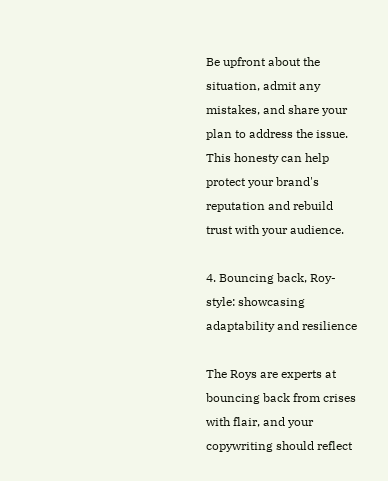Be upfront about the situation, admit any mistakes, and share your plan to address the issue. This honesty can help protect your brand's reputation and rebuild trust with your audience.

4. Bouncing back, Roy-style: showcasing adaptability and resilience

The Roys are experts at bouncing back from crises with flair, and your copywriting should reflect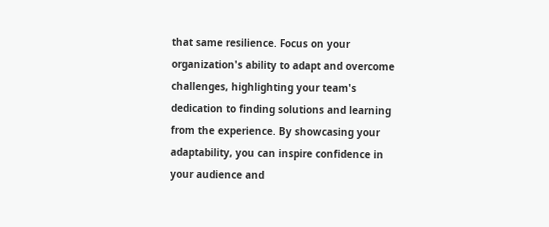that same resilience. Focus on your organization's ability to adapt and overcome challenges, highlighting your team's dedication to finding solutions and learning from the experience. By showcasing your adaptability, you can inspire confidence in your audience and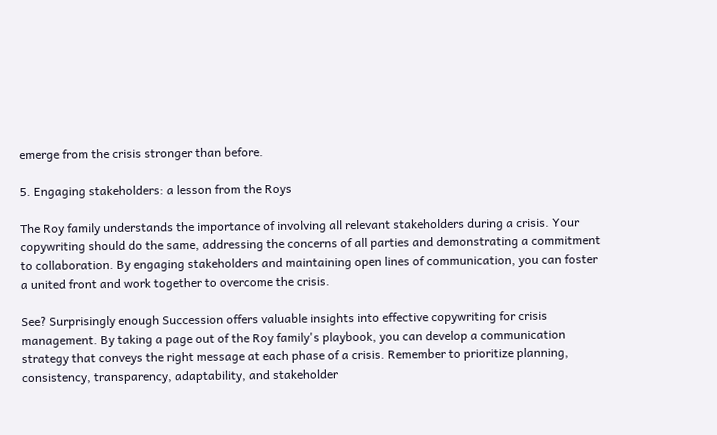emerge from the crisis stronger than before.

5. Engaging stakeholders: a lesson from the Roys

The Roy family understands the importance of involving all relevant stakeholders during a crisis. Your copywriting should do the same, addressing the concerns of all parties and demonstrating a commitment to collaboration. By engaging stakeholders and maintaining open lines of communication, you can foster a united front and work together to overcome the crisis.

See? Surprisingly enough Succession offers valuable insights into effective copywriting for crisis management. By taking a page out of the Roy family's playbook, you can develop a communication strategy that conveys the right message at each phase of a crisis. Remember to prioritize planning, consistency, transparency, adaptability, and stakeholder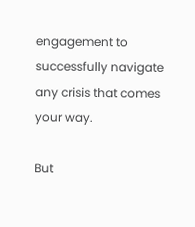engagement to successfully navigate any crisis that comes your way.

But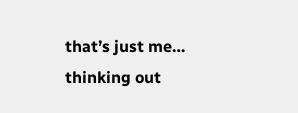that’s just me… thinking out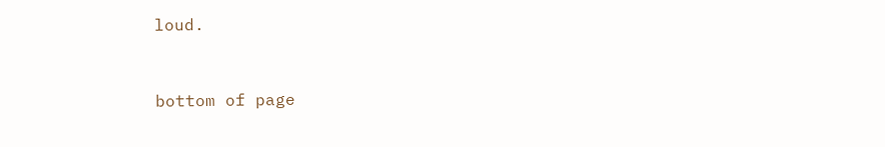loud.


bottom of page